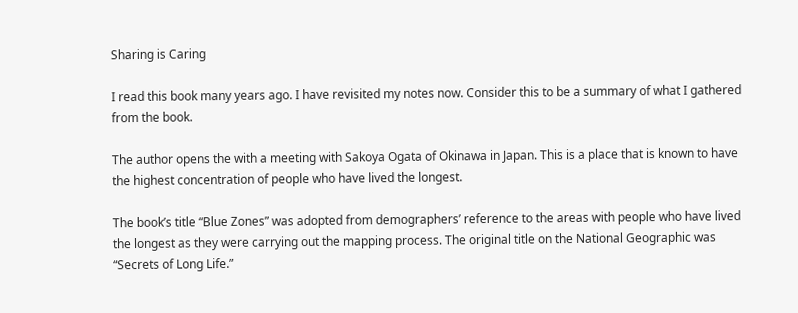Sharing is Caring

I read this book many years ago. I have revisited my notes now. Consider this to be a summary of what I gathered from the book.

The author opens the with a meeting with Sakoya Ogata of Okinawa in Japan. This is a place that is known to have the highest concentration of people who have lived the longest.

The book’s title “Blue Zones” was adopted from demographers’ reference to the areas with people who have lived the longest as they were carrying out the mapping process. The original title on the National Geographic was “Secrets of Long Life.”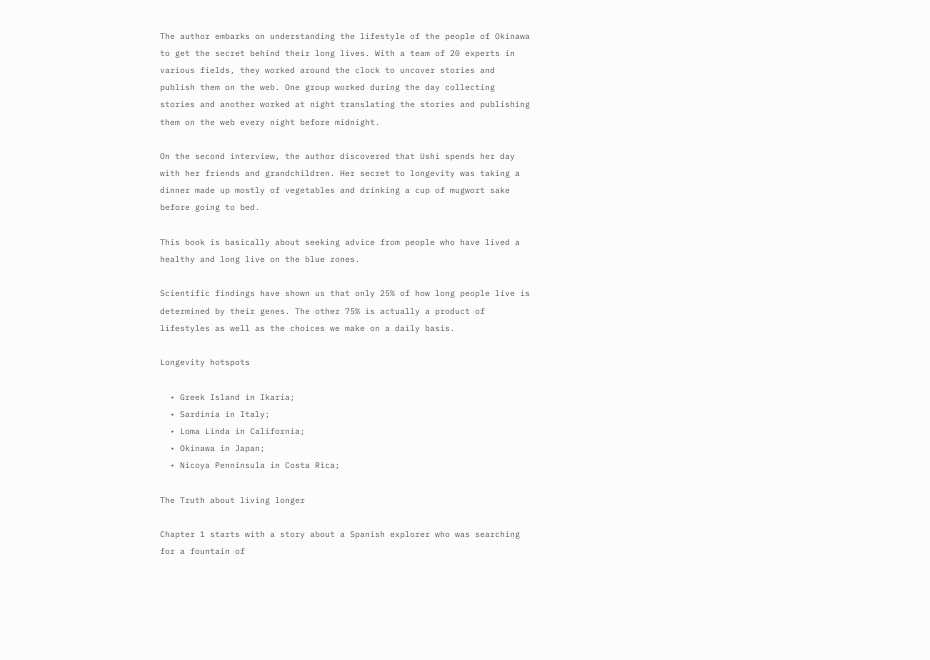The author embarks on understanding the lifestyle of the people of Okinawa to get the secret behind their long lives. With a team of 20 experts in various fields, they worked around the clock to uncover stories and publish them on the web. One group worked during the day collecting stories and another worked at night translating the stories and publishing them on the web every night before midnight.

On the second interview, the author discovered that Ushi spends her day with her friends and grandchildren. Her secret to longevity was taking a dinner made up mostly of vegetables and drinking a cup of mugwort sake before going to bed.

This book is basically about seeking advice from people who have lived a healthy and long live on the blue zones.

Scientific findings have shown us that only 25% of how long people live is determined by their genes. The other 75% is actually a product of lifestyles as well as the choices we make on a daily basis.

Longevity hotspots

  • Greek Island in Ikaria;
  • Sardinia in Italy;
  • Loma Linda in California;
  • Okinawa in Japan;
  • Nicoya Penninsula in Costa Rica;

The Truth about living longer

Chapter 1 starts with a story about a Spanish explorer who was searching for a fountain of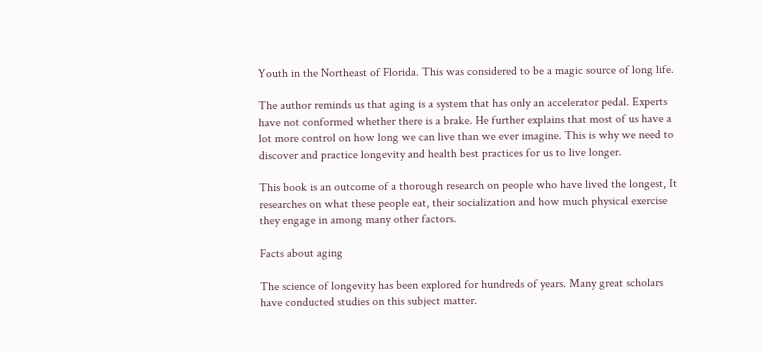Youth in the Northeast of Florida. This was considered to be a magic source of long life.

The author reminds us that aging is a system that has only an accelerator pedal. Experts have not conformed whether there is a brake. He further explains that most of us have a lot more control on how long we can live than we ever imagine. This is why we need to discover and practice longevity and health best practices for us to live longer.

This book is an outcome of a thorough research on people who have lived the longest, It researches on what these people eat, their socialization and how much physical exercise they engage in among many other factors.

Facts about aging

The science of longevity has been explored for hundreds of years. Many great scholars have conducted studies on this subject matter.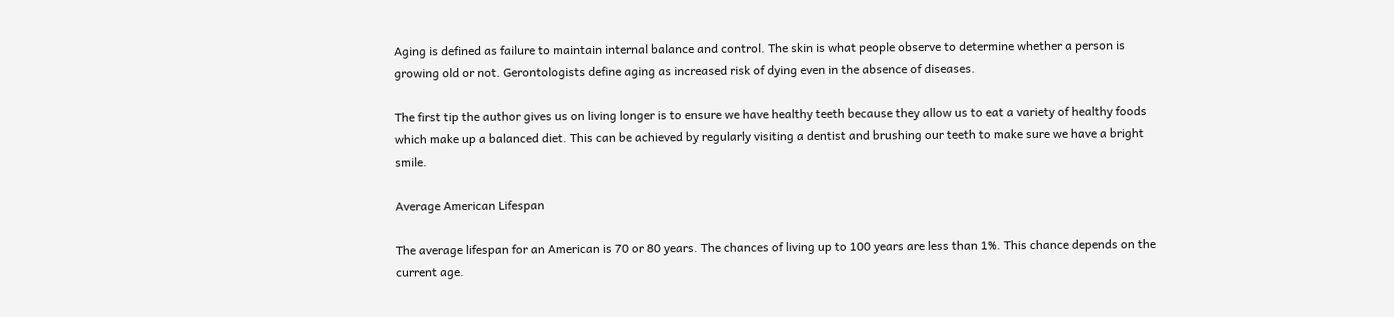Aging is defined as failure to maintain internal balance and control. The skin is what people observe to determine whether a person is growing old or not. Gerontologists define aging as increased risk of dying even in the absence of diseases.

The first tip the author gives us on living longer is to ensure we have healthy teeth because they allow us to eat a variety of healthy foods which make up a balanced diet. This can be achieved by regularly visiting a dentist and brushing our teeth to make sure we have a bright smile.

Average American Lifespan

The average lifespan for an American is 70 or 80 years. The chances of living up to 100 years are less than 1%. This chance depends on the current age.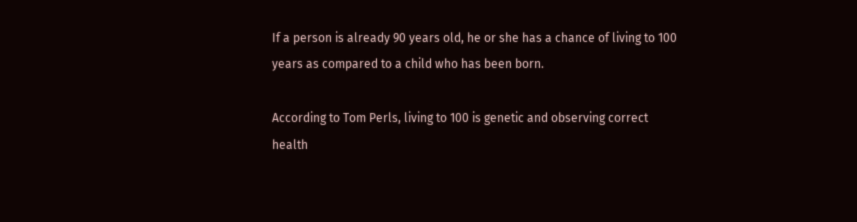If a person is already 90 years old, he or she has a chance of living to 100 years as compared to a child who has been born.

According to Tom Perls, living to 100 is genetic and observing correct health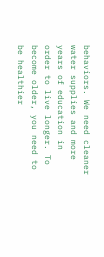behaviors. We need cleaner water supplies and more years of education in order to live longer. To become older, you need to be healthier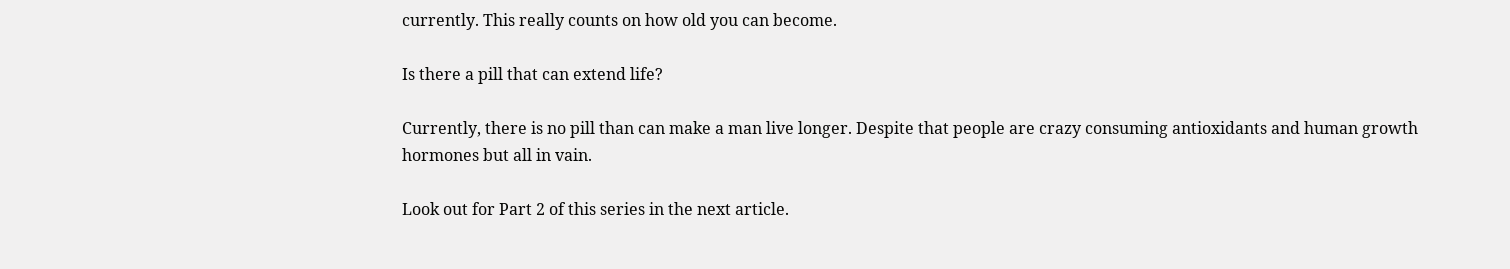currently. This really counts on how old you can become.

Is there a pill that can extend life?

Currently, there is no pill than can make a man live longer. Despite that people are crazy consuming antioxidants and human growth hormones but all in vain.

Look out for Part 2 of this series in the next article.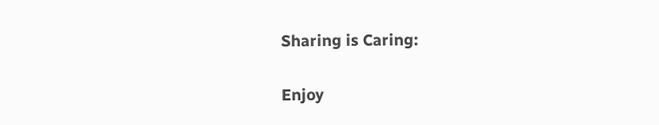Sharing is Caring:

Enjoy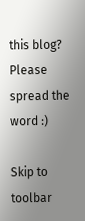this blog? Please spread the word :)

Skip to toolbar